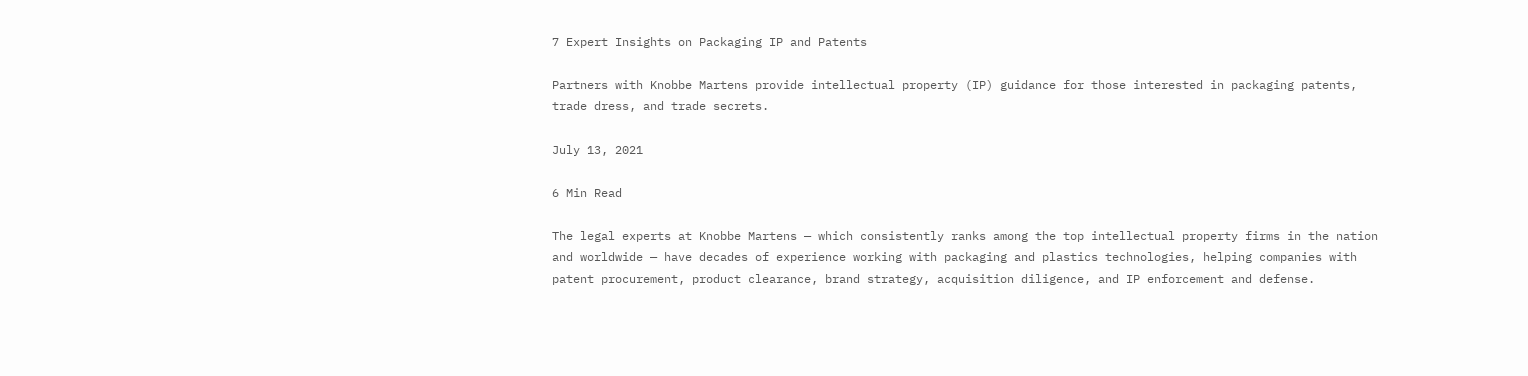7 Expert Insights on Packaging IP and Patents

Partners with Knobbe Martens provide intellectual property (IP) guidance for those interested in packaging patents, trade dress, and trade secrets.

July 13, 2021

6 Min Read

The legal experts at Knobbe Martens — which consistently ranks among the top intellectual property firms in the nation and worldwide — have decades of experience working with packaging and plastics technologies, helping companies with patent procurement, product clearance, brand strategy, acquisition diligence, and IP enforcement and defense.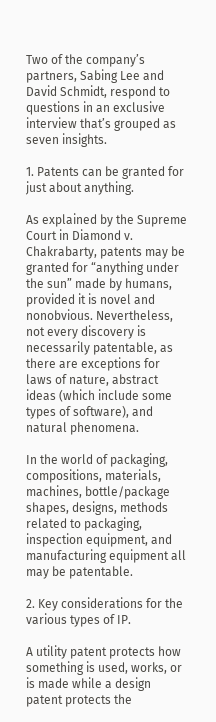Two of the company’s partners, Sabing Lee and David Schmidt, respond to questions in an exclusive interview that’s grouped as seven insights.

1. Patents can be granted for just about anything.

As explained by the Supreme Court in Diamond v. Chakrabarty, patents may be granted for “anything under the sun” made by humans, provided it is novel and nonobvious. Nevertheless, not every discovery is necessarily patentable, as there are exceptions for laws of nature, abstract ideas (which include some types of software), and natural phenomena.

In the world of packaging, compositions, materials, machines, bottle/package shapes, designs, methods related to packaging, inspection equipment, and manufacturing equipment all may be patentable.

2. Key considerations for the various types of IP.

A utility patent protects how something is used, works, or is made while a design patent protects the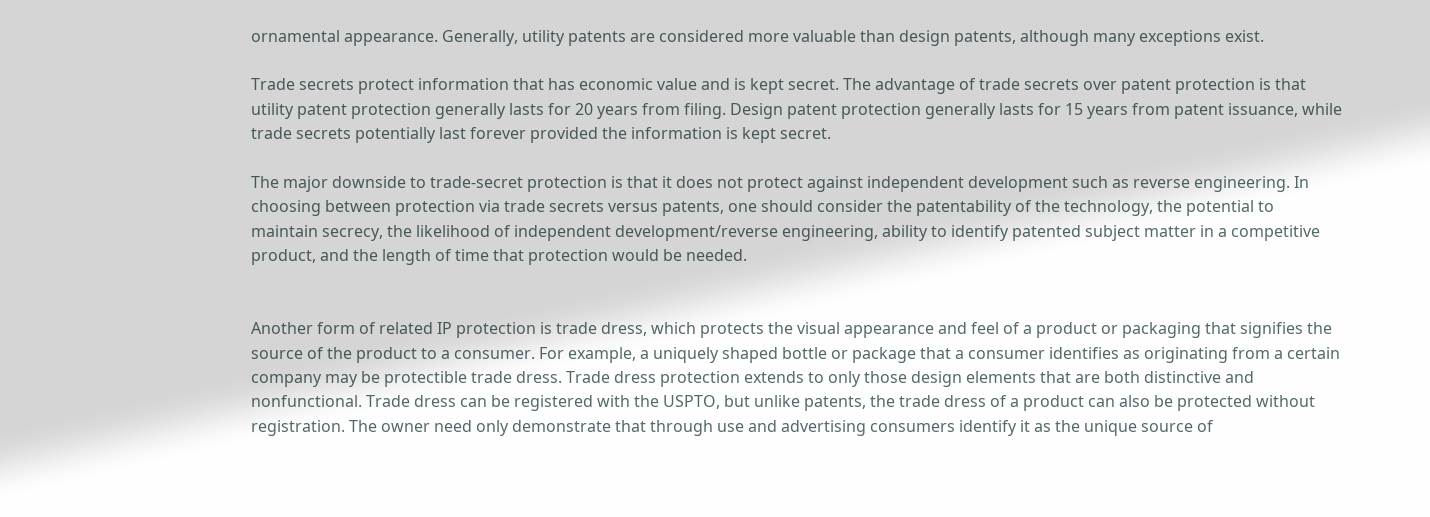ornamental appearance. Generally, utility patents are considered more valuable than design patents, although many exceptions exist.

Trade secrets protect information that has economic value and is kept secret. The advantage of trade secrets over patent protection is that utility patent protection generally lasts for 20 years from filing. Design patent protection generally lasts for 15 years from patent issuance, while trade secrets potentially last forever provided the information is kept secret.

The major downside to trade-secret protection is that it does not protect against independent development such as reverse engineering. In choosing between protection via trade secrets versus patents, one should consider the patentability of the technology, the potential to maintain secrecy, the likelihood of independent development/reverse engineering, ability to identify patented subject matter in a competitive product, and the length of time that protection would be needed.


Another form of related IP protection is trade dress, which protects the visual appearance and feel of a product or packaging that signifies the source of the product to a consumer. For example, a uniquely shaped bottle or package that a consumer identifies as originating from a certain company may be protectible trade dress. Trade dress protection extends to only those design elements that are both distinctive and nonfunctional. Trade dress can be registered with the USPTO, but unlike patents, the trade dress of a product can also be protected without registration. The owner need only demonstrate that through use and advertising consumers identify it as the unique source of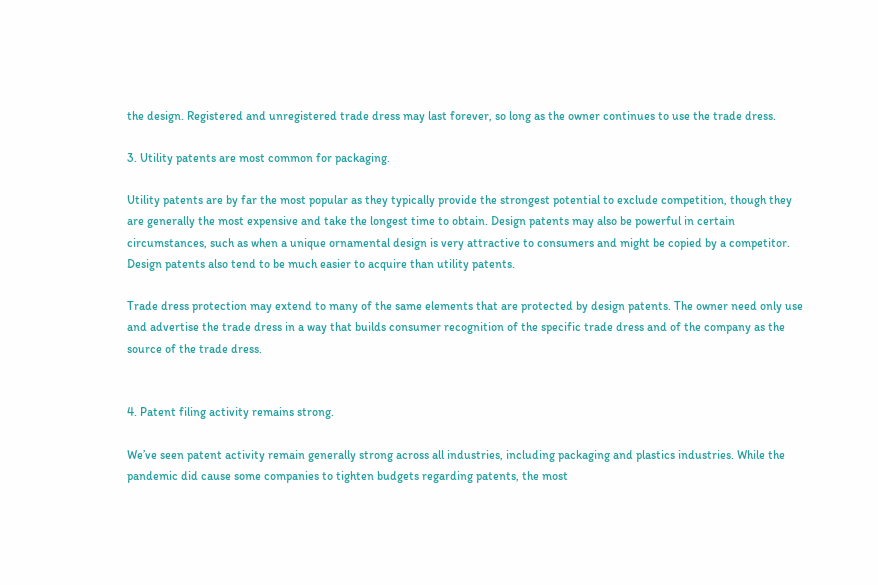the design. Registered and unregistered trade dress may last forever, so long as the owner continues to use the trade dress.

3. Utility patents are most common for packaging.

Utility patents are by far the most popular as they typically provide the strongest potential to exclude competition, though they are generally the most expensive and take the longest time to obtain. Design patents may also be powerful in certain circumstances, such as when a unique ornamental design is very attractive to consumers and might be copied by a competitor. Design patents also tend to be much easier to acquire than utility patents.

Trade dress protection may extend to many of the same elements that are protected by design patents. The owner need only use and advertise the trade dress in a way that builds consumer recognition of the specific trade dress and of the company as the source of the trade dress.


4. Patent filing activity remains strong.

We’ve seen patent activity remain generally strong across all industries, including packaging and plastics industries. While the pandemic did cause some companies to tighten budgets regarding patents, the most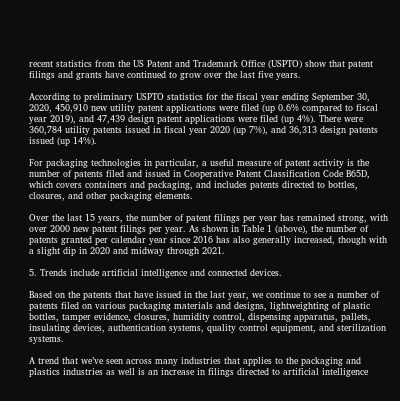recent statistics from the US Patent and Trademark Office (USPTO) show that patent filings and grants have continued to grow over the last five years.

According to preliminary USPTO statistics for the fiscal year ending September 30, 2020, 450,910 new utility patent applications were filed (up 0.6% compared to fiscal year 2019), and 47,439 design patent applications were filed (up 4%). There were 360,784 utility patents issued in fiscal year 2020 (up 7%), and 36,313 design patents issued (up 14%).

For packaging technologies in particular, a useful measure of patent activity is the number of patents filed and issued in Cooperative Patent Classification Code B65D, which covers containers and packaging, and includes patents directed to bottles, closures, and other packaging elements.

Over the last 15 years, the number of patent filings per year has remained strong, with over 2000 new patent filings per year. As shown in Table 1 (above), the number of patents granted per calendar year since 2016 has also generally increased, though with a slight dip in 2020 and midway through 2021.

5. Trends include artificial intelligence and connected devices.

Based on the patents that have issued in the last year, we continue to see a number of patents filed on various packaging materials and designs, lightweighting of plastic bottles, tamper evidence, closures, humidity control, dispensing apparatus, pallets, insulating devices, authentication systems, quality control equipment, and sterilization systems.

A trend that we’ve seen across many industries that applies to the packaging and plastics industries as well is an increase in filings directed to artificial intelligence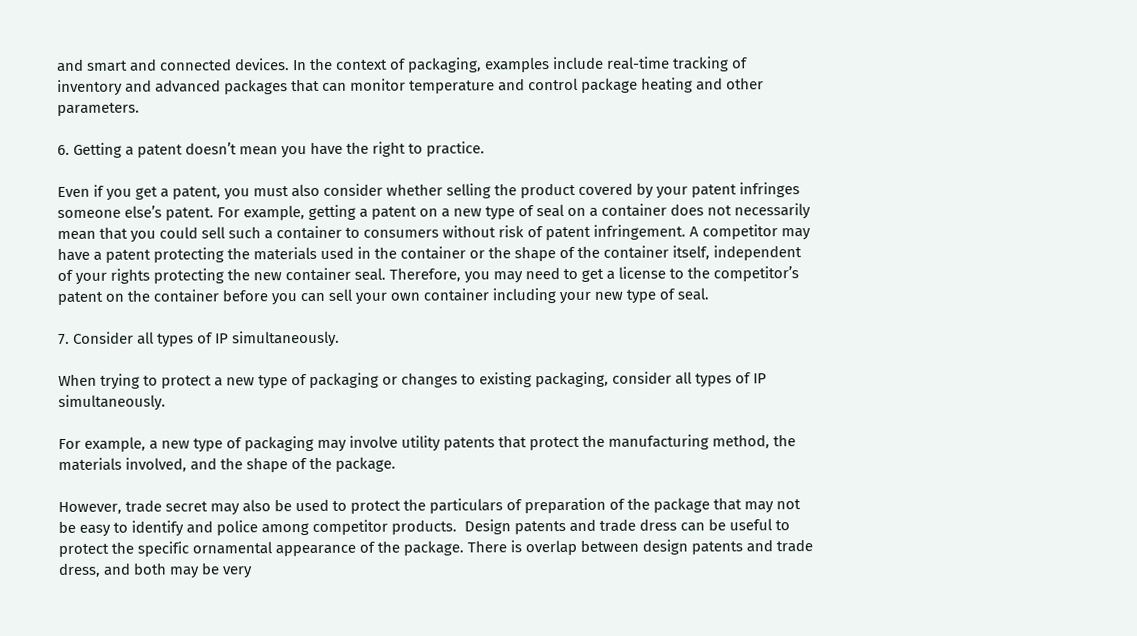and smart and connected devices. In the context of packaging, examples include real-time tracking of inventory and advanced packages that can monitor temperature and control package heating and other parameters.

6. Getting a patent doesn’t mean you have the right to practice.

Even if you get a patent, you must also consider whether selling the product covered by your patent infringes someone else’s patent. For example, getting a patent on a new type of seal on a container does not necessarily mean that you could sell such a container to consumers without risk of patent infringement. A competitor may have a patent protecting the materials used in the container or the shape of the container itself, independent of your rights protecting the new container seal. Therefore, you may need to get a license to the competitor’s patent on the container before you can sell your own container including your new type of seal.

7. Consider all types of IP simultaneously.

When trying to protect a new type of packaging or changes to existing packaging, consider all types of IP simultaneously.

For example, a new type of packaging may involve utility patents that protect the manufacturing method, the materials involved, and the shape of the package.

However, trade secret may also be used to protect the particulars of preparation of the package that may not be easy to identify and police among competitor products.  Design patents and trade dress can be useful to protect the specific ornamental appearance of the package. There is overlap between design patents and trade dress, and both may be very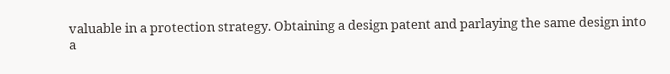valuable in a protection strategy. Obtaining a design patent and parlaying the same design into a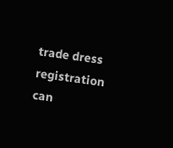trade dress registration can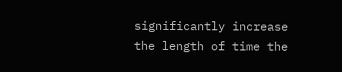significantly increase the length of time the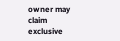owner may claim exclusive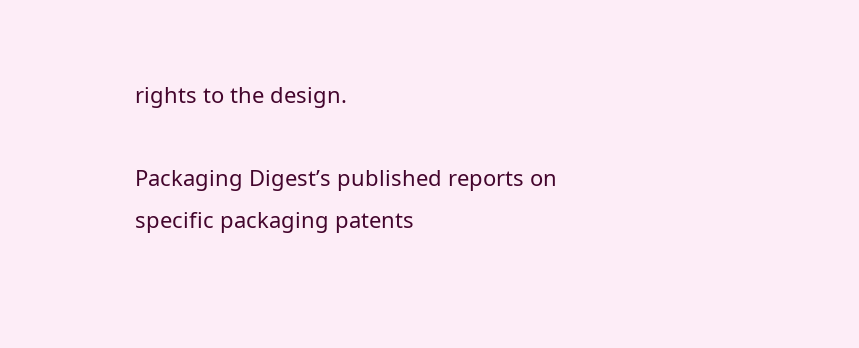rights to the design.

Packaging Digest’s published reports on specific packaging patents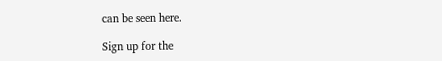can be seen here.

Sign up for the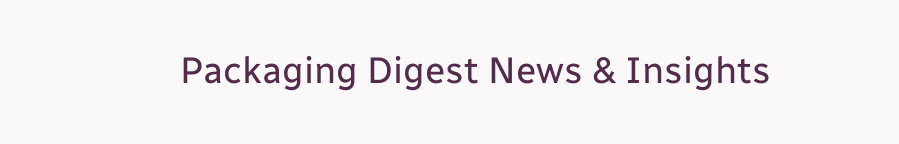Packaging Digest News & Insights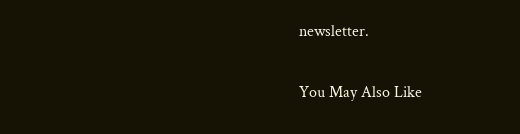newsletter.

You May Also Like